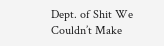Dept. of Shit We Couldn’t Make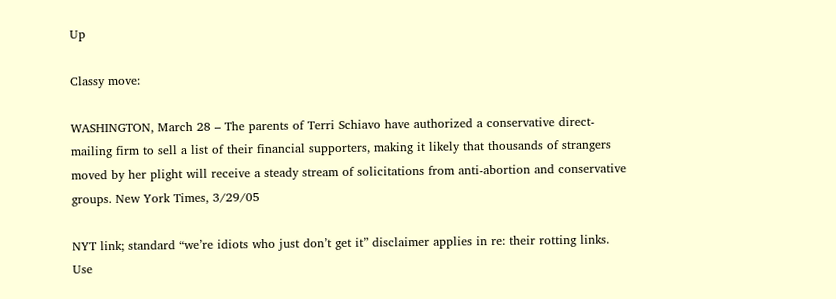Up

Classy move:

WASHINGTON, March 28 – The parents of Terri Schiavo have authorized a conservative direct-mailing firm to sell a list of their financial supporters, making it likely that thousands of strangers moved by her plight will receive a steady stream of solicitations from anti-abortion and conservative groups. New York Times, 3/29/05

NYT link; standard “we’re idiots who just don’t get it” disclaimer applies in re: their rotting links. Use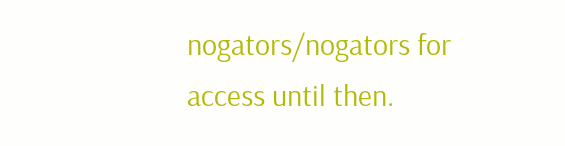nogators/nogators for access until then.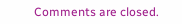Comments are closed.